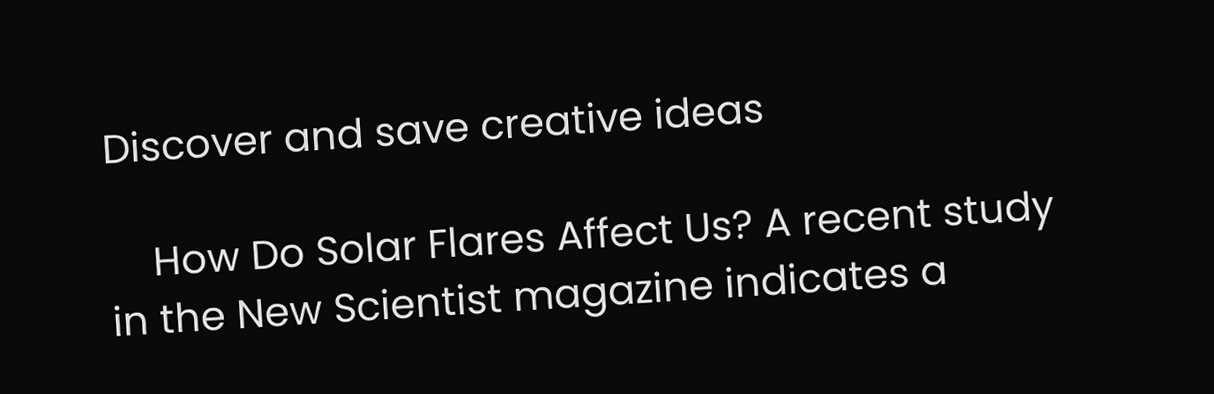Discover and save creative ideas

    How Do Solar Flares Affect Us? A recent study in the New Scientist magazine indicates a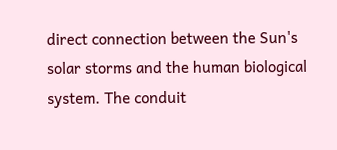direct connection between the Sun's solar storms and the human biological system. The conduit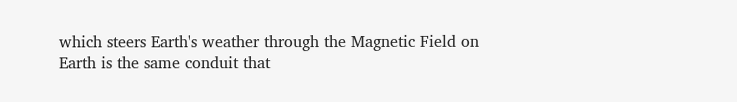which steers Earth's weather through the Magnetic Field on Earth is the same conduit that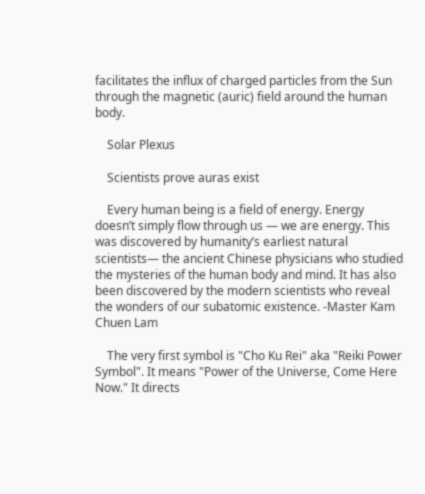facilitates the influx of charged particles from the Sun through the magnetic (auric) field around the human body.

    Solar Plexus

    Scientists prove auras exist

    Every human being is a field of energy. Energy doesn’t simply flow through us — we are energy. This was discovered by humanity’s earliest natural scientists— the ancient Chinese physicians who studied the mysteries of the human body and mind. It has also been discovered by the modern scientists who reveal the wonders of our subatomic existence. -Master Kam Chuen Lam

    The very first symbol is "Cho Ku Rei" aka "Reiki Power Symbol". It means "Power of the Universe, Come Here Now." It directs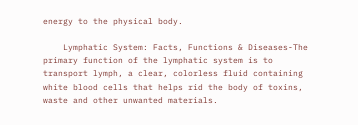energy to the physical body.

    Lymphatic System: Facts, Functions & Diseases-The primary function of the lymphatic system is to transport lymph, a clear, colorless fluid containing white blood cells that helps rid the body of toxins, waste and other unwanted materials.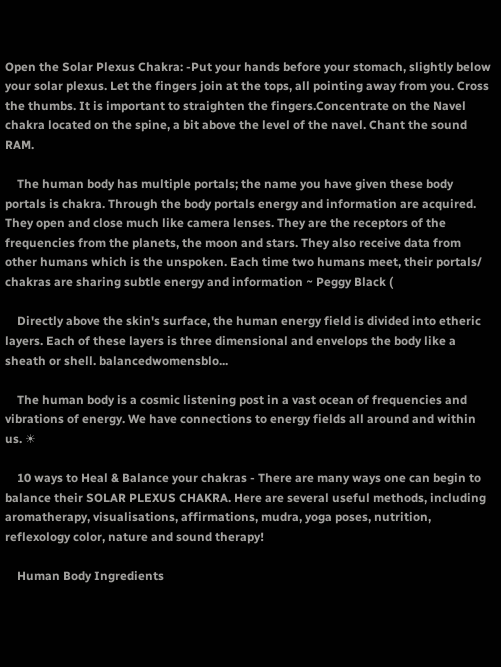Open the Solar Plexus Chakra: -Put your hands before your stomach, slightly below your solar plexus. Let the fingers join at the tops, all pointing away from you. Cross the thumbs. It is important to straighten the fingers.Concentrate on the Navel chakra located on the spine, a bit above the level of the navel. Chant the sound RAM.

    The human body has multiple portals; the name you have given these body portals is chakra. Through the body portals energy and information are acquired. They open and close much like camera lenses. They are the receptors of the frequencies from the planets, the moon and stars. They also receive data from other humans which is the unspoken. Each time two humans meet, their portals/ chakras are sharing subtle energy and information ~ Peggy Black (

    Directly above the skin's surface, the human energy field is divided into etheric layers. Each of these layers is three dimensional and envelops the body like a sheath or shell. balancedwomensblo...

    The human body is a cosmic listening post in a vast ocean of frequencies and vibrations of energy. We have connections to energy fields all around and within us. ☀

    10 ways to Heal & Balance your chakras - There are many ways one can begin to balance their SOLAR PLEXUS CHAKRA. Here are several useful methods, including aromatherapy, visualisations, affirmations, mudra, yoga poses, nutrition, reflexology color, nature and sound therapy!

    Human Body Ingredients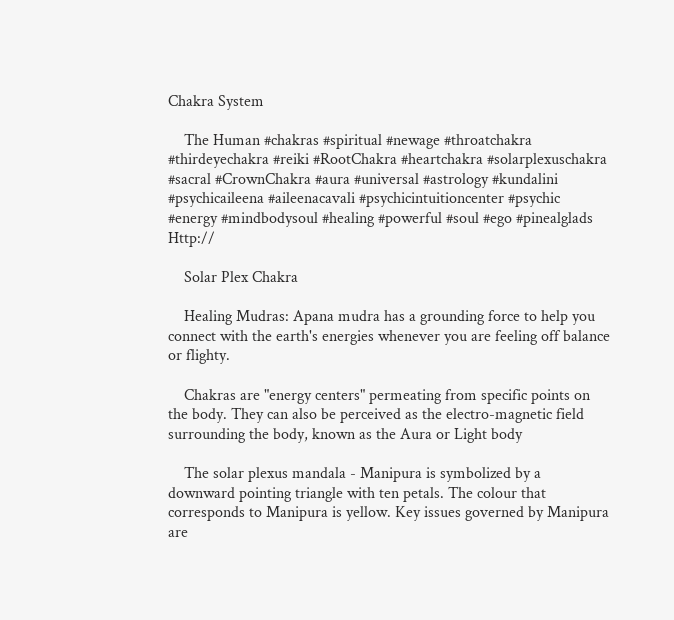Chakra System

    The Human #chakras #spiritual #newage #throatchakra #thirdeyechakra #reiki #RootChakra #heartchakra #solarplexuschakra #sacral #CrownChakra #aura #universal #astrology #kundalini #psychicaileena #aileenacavali #psychicintuitioncenter #psychic #energy #mindbodysoul #healing #powerful #soul #ego #pinealglads Http://

    Solar Plex Chakra

    Healing Mudras: Apana mudra has a grounding force to help you connect with the earth's energies whenever you are feeling off balance or flighty.

    Chakras are "energy centers" permeating from specific points on the body. They can also be perceived as the electro-magnetic field surrounding the body, known as the Aura or Light body

    The solar plexus mandala - Manipura is symbolized by a downward pointing triangle with ten petals. The colour that corresponds to Manipura is yellow. Key issues governed by Manipura are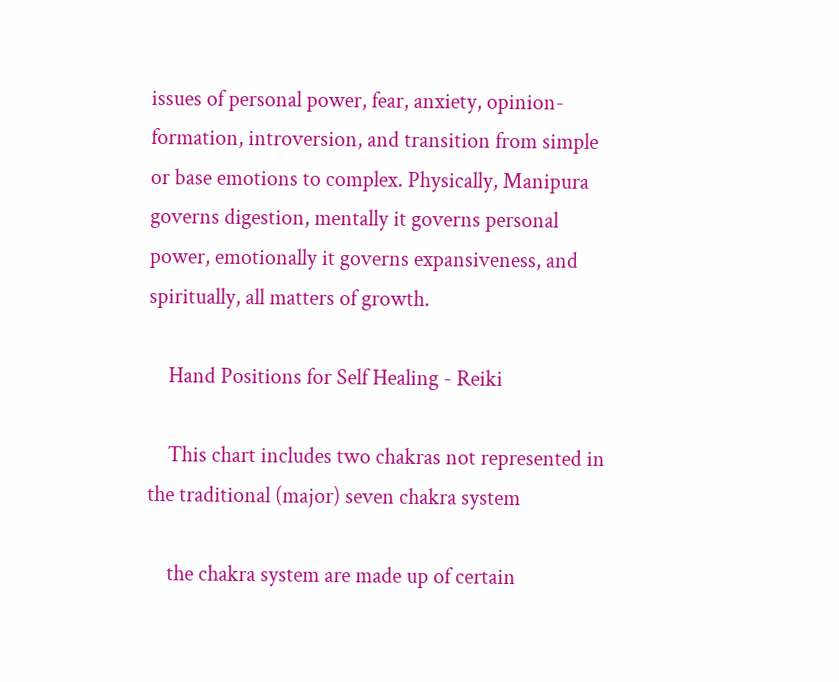issues of personal power, fear, anxiety, opinion-formation, introversion, and transition from simple or base emotions to complex. Physically, Manipura governs digestion, mentally it governs personal power, emotionally it governs expansiveness, and spiritually, all matters of growth.

    Hand Positions for Self Healing - Reiki

    This chart includes two chakras not represented in the traditional (major) seven chakra system

    the chakra system are made up of certain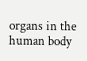organs in the human body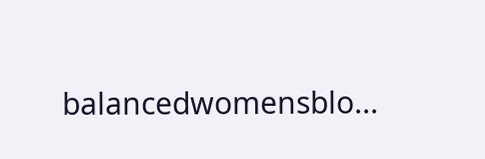balancedwomensblo...